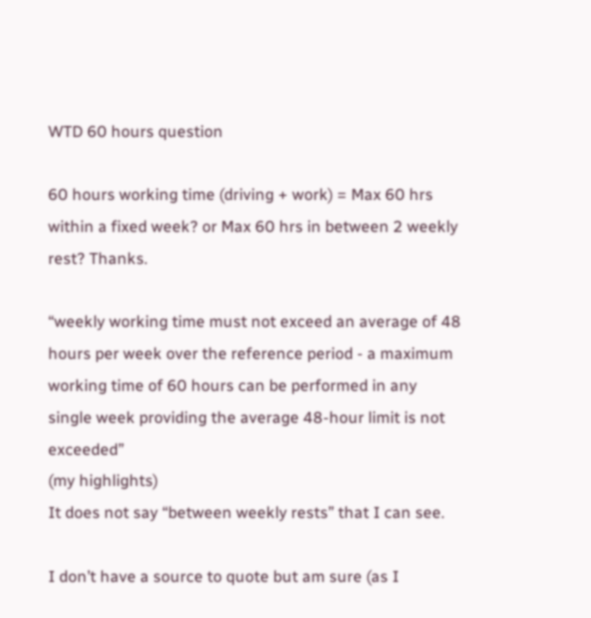WTD 60 hours question

60 hours working time (driving + work) = Max 60 hrs within a fixed week? or Max 60 hrs in between 2 weekly rest? Thanks.

“weekly working time must not exceed an average of 48 hours per week over the reference period - a maximum working time of 60 hours can be performed in any single week providing the average 48-hour limit is not exceeded”
(my highlights)
It does not say “between weekly rests” that I can see.

I don’t have a source to quote but am sure (as I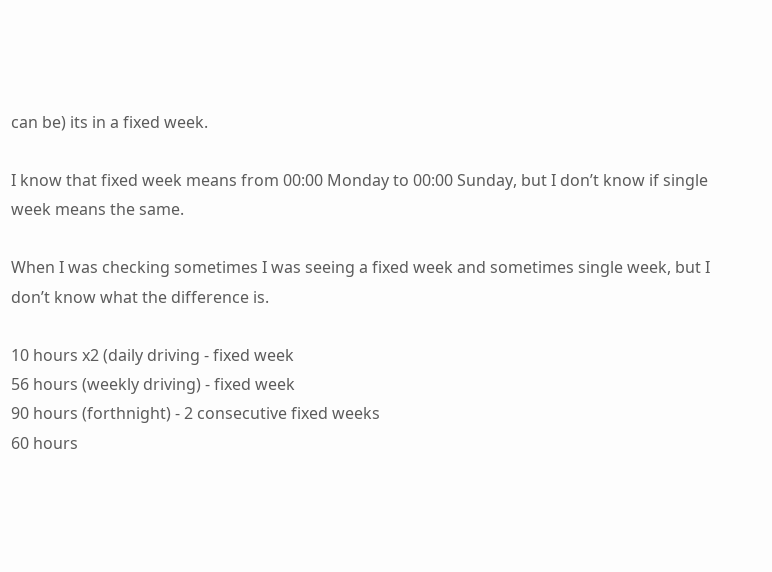can be) its in a fixed week.

I know that fixed week means from 00:00 Monday to 00:00 Sunday, but I don’t know if single week means the same.

When I was checking sometimes I was seeing a fixed week and sometimes single week, but I don’t know what the difference is.

10 hours x2 (daily driving - fixed week
56 hours (weekly driving) - fixed week
90 hours (forthnight) - 2 consecutive fixed weeks
60 hours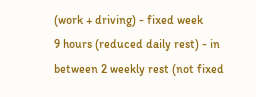(work + driving) - fixed week
9 hours (reduced daily rest) - in between 2 weekly rest (not fixed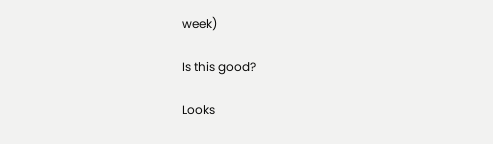week)

Is this good?

Looks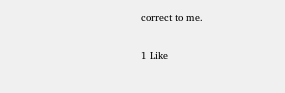correct to me.

1 Like